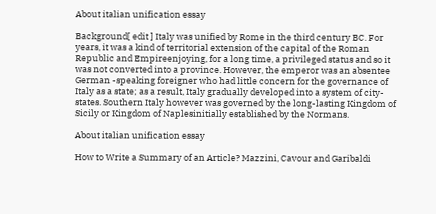About italian unification essay

Background[ edit ] Italy was unified by Rome in the third century BC. For years, it was a kind of territorial extension of the capital of the Roman Republic and Empireenjoying, for a long time, a privileged status and so it was not converted into a province. However, the emperor was an absentee German -speaking foreigner who had little concern for the governance of Italy as a state; as a result, Italy gradually developed into a system of city-states. Southern Italy however was governed by the long-lasting Kingdom of Sicily or Kingdom of Naplesinitially established by the Normans.

About italian unification essay

How to Write a Summary of an Article? Mazzini, Cavour and Garibaldi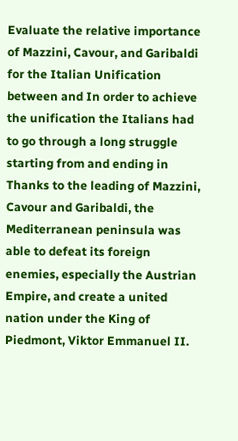Evaluate the relative importance of Mazzini, Cavour, and Garibaldi for the Italian Unification between and In order to achieve the unification the Italians had to go through a long struggle starting from and ending in Thanks to the leading of Mazzini, Cavour and Garibaldi, the Mediterranean peninsula was able to defeat its foreign enemies, especially the Austrian Empire, and create a united nation under the King of Piedmont, Viktor Emmanuel II.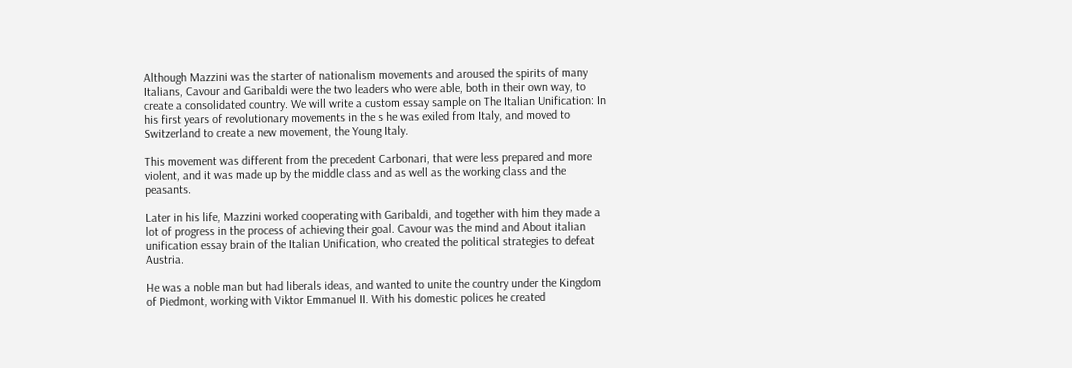Although Mazzini was the starter of nationalism movements and aroused the spirits of many Italians, Cavour and Garibaldi were the two leaders who were able, both in their own way, to create a consolidated country. We will write a custom essay sample on The Italian Unification: In his first years of revolutionary movements in the s he was exiled from Italy, and moved to Switzerland to create a new movement, the Young Italy.

This movement was different from the precedent Carbonari, that were less prepared and more violent, and it was made up by the middle class and as well as the working class and the peasants.

Later in his life, Mazzini worked cooperating with Garibaldi, and together with him they made a lot of progress in the process of achieving their goal. Cavour was the mind and About italian unification essay brain of the Italian Unification, who created the political strategies to defeat Austria.

He was a noble man but had liberals ideas, and wanted to unite the country under the Kingdom of Piedmont, working with Viktor Emmanuel II. With his domestic polices he created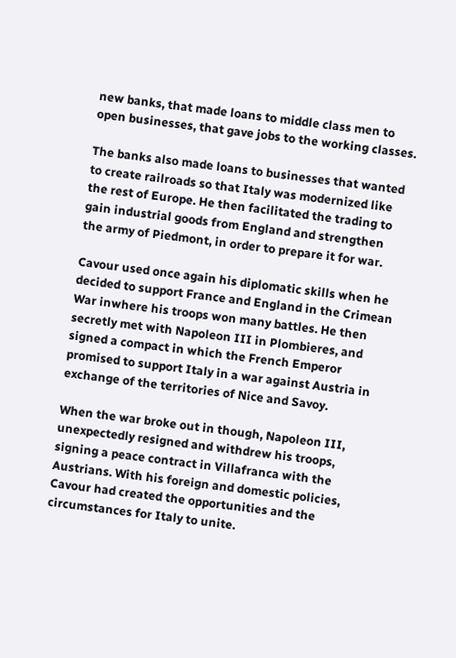new banks, that made loans to middle class men to open businesses, that gave jobs to the working classes.

The banks also made loans to businesses that wanted to create railroads so that Italy was modernized like the rest of Europe. He then facilitated the trading to gain industrial goods from England and strengthen the army of Piedmont, in order to prepare it for war.

Cavour used once again his diplomatic skills when he decided to support France and England in the Crimean War inwhere his troops won many battles. He then secretly met with Napoleon III in Plombieres, and signed a compact in which the French Emperor promised to support Italy in a war against Austria in exchange of the territories of Nice and Savoy.

When the war broke out in though, Napoleon III, unexpectedly resigned and withdrew his troops, signing a peace contract in Villafranca with the Austrians. With his foreign and domestic policies, Cavour had created the opportunities and the circumstances for Italy to unite.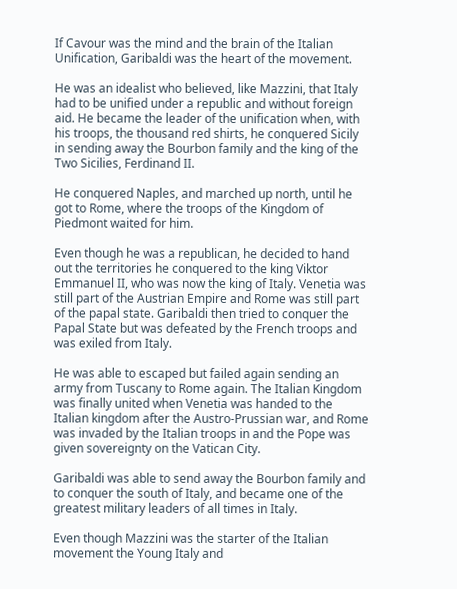If Cavour was the mind and the brain of the Italian Unification, Garibaldi was the heart of the movement.

He was an idealist who believed, like Mazzini, that Italy had to be unified under a republic and without foreign aid. He became the leader of the unification when, with his troops, the thousand red shirts, he conquered Sicily in sending away the Bourbon family and the king of the Two Sicilies, Ferdinand II.

He conquered Naples, and marched up north, until he got to Rome, where the troops of the Kingdom of Piedmont waited for him.

Even though he was a republican, he decided to hand out the territories he conquered to the king Viktor Emmanuel II, who was now the king of Italy. Venetia was still part of the Austrian Empire and Rome was still part of the papal state. Garibaldi then tried to conquer the Papal State but was defeated by the French troops and was exiled from Italy.

He was able to escaped but failed again sending an army from Tuscany to Rome again. The Italian Kingdom was finally united when Venetia was handed to the Italian kingdom after the Austro-Prussian war, and Rome was invaded by the Italian troops in and the Pope was given sovereignty on the Vatican City.

Garibaldi was able to send away the Bourbon family and to conquer the south of Italy, and became one of the greatest military leaders of all times in Italy.

Even though Mazzini was the starter of the Italian movement the Young Italy and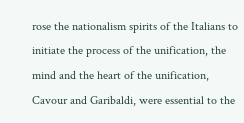rose the nationalism spirits of the Italians to initiate the process of the unification, the mind and the heart of the unification, Cavour and Garibaldi, were essential to the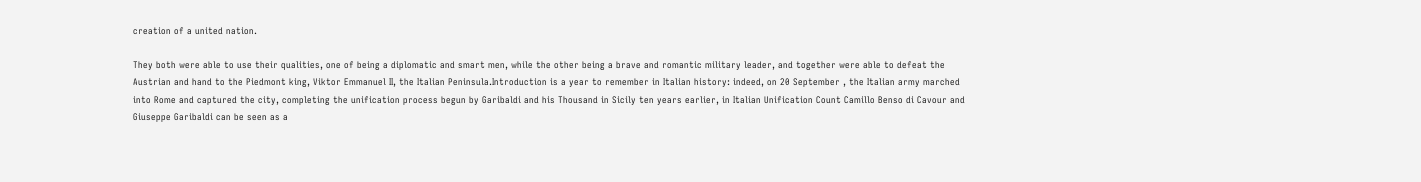creation of a united nation.

They both were able to use their qualities, one of being a diplomatic and smart men, while the other being a brave and romantic military leader, and together were able to defeat the Austrian and hand to the Piedmont king, Viktor Emmanuel II, the Italian Peninsula.Introduction is a year to remember in Italian history: indeed, on 20 September , the Italian army marched into Rome and captured the city, completing the unification process begun by Garibaldi and his Thousand in Sicily ten years earlier, in Italian Unification Count Camillo Benso di Cavour and Giuseppe Garibaldi can be seen as a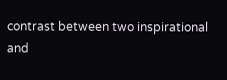contrast between two inspirational and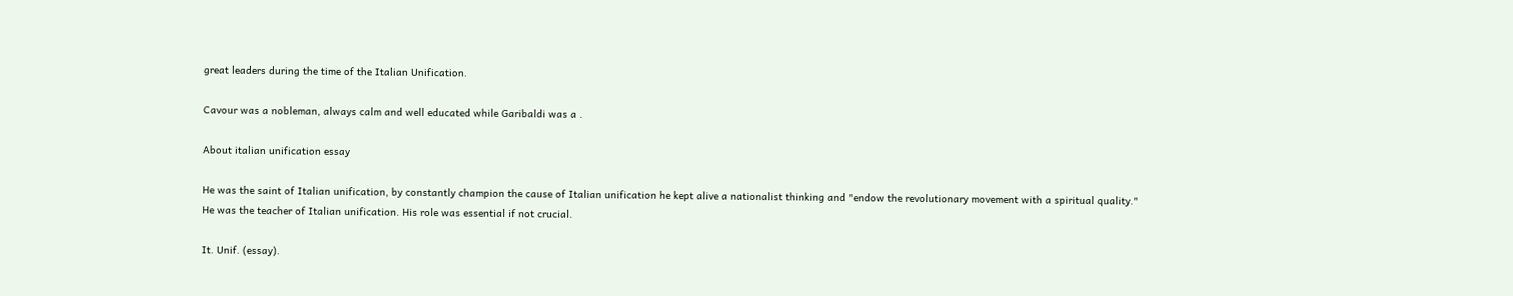great leaders during the time of the Italian Unification.

Cavour was a nobleman, always calm and well educated while Garibaldi was a .

About italian unification essay

He was the saint of Italian unification, by constantly champion the cause of Italian unification he kept alive a nationalist thinking and "endow the revolutionary movement with a spiritual quality." He was the teacher of Italian unification. His role was essential if not crucial.

It. Unif. (essay).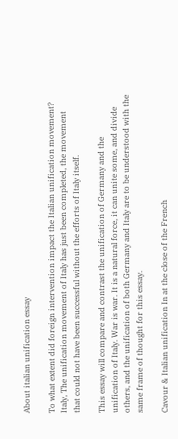About italian unification essay

To what extent did foreign intervention impact the Italian unification movement? Italy, The unification movement of Italy has just been completed, the movement that could not have been successful without the efforts of Italy itself.

This essay will compare and contrast the unification of Germany and the unification of Italy. War is war. It is a natural force, it can unite some, and divide others, and the unification of both Germany and Italy are to be understood with the same frame of thought for this essay.

Cavour & Italian unification In at the close of the French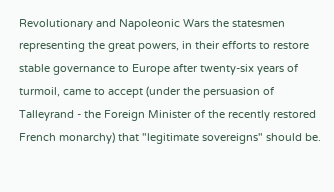Revolutionary and Napoleonic Wars the statesmen representing the great powers, in their efforts to restore stable governance to Europe after twenty-six years of turmoil, came to accept (under the persuasion of Talleyrand - the Foreign Minister of the recently restored French monarchy) that "legitimate sovereigns" should be.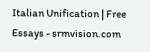Italian Unification | Free Essays - srmvision.com